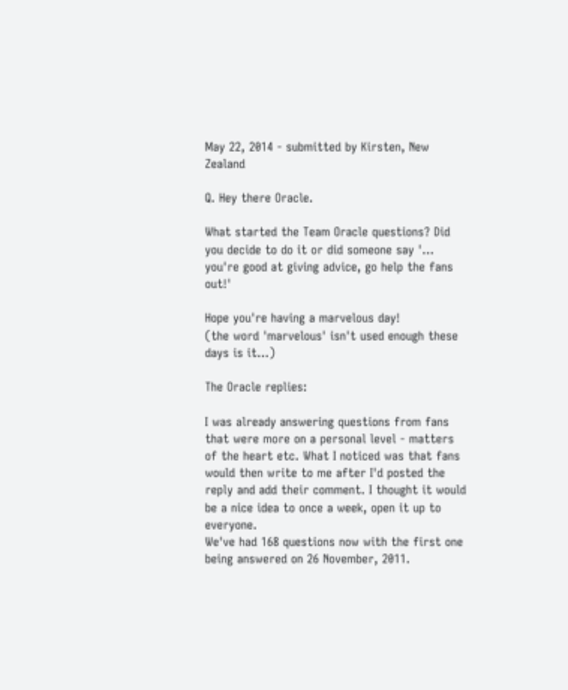May 22, 2014 - submitted by Kirsten, New Zealand

Q. Hey there Oracle.

What started the Team Oracle questions? Did you decide to do it or did someone say '... you're good at giving advice, go help the fans out!'

Hope you're having a marvelous day!
(the word 'marvelous' isn't used enough these days is it...)

The Oracle replies:

I was already answering questions from fans that were more on a personal level - matters of the heart etc. What I noticed was that fans would then write to me after I'd posted the reply and add their comment. I thought it would be a nice idea to once a week, open it up to everyone.
We've had 168 questions now with the first one being answered on 26 November, 2011.